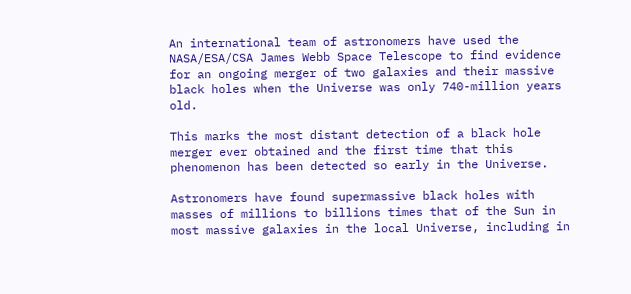An international team of astronomers have used the NASA/ESA/CSA James Webb Space Telescope to find evidence for an ongoing merger of two galaxies and their massive black holes when the Universe was only 740-million years old.

This marks the most distant detection of a black hole merger ever obtained and the first time that this phenomenon has been detected so early in the Universe.

Astronomers have found supermassive black holes with masses of millions to billions times that of the Sun in most massive galaxies in the local Universe, including in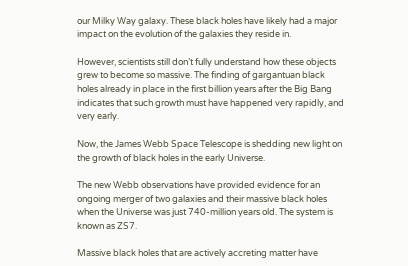our Milky Way galaxy. These black holes have likely had a major impact on the evolution of the galaxies they reside in.

However, scientists still don’t fully understand how these objects grew to become so massive. The finding of gargantuan black holes already in place in the first billion years after the Big Bang indicates that such growth must have happened very rapidly, and very early.

Now, the James Webb Space Telescope is shedding new light on the growth of black holes in the early Universe.

The new Webb observations have provided evidence for an ongoing merger of two galaxies and their massive black holes when the Universe was just 740-million years old. The system is known as ZS7.

Massive black holes that are actively accreting matter have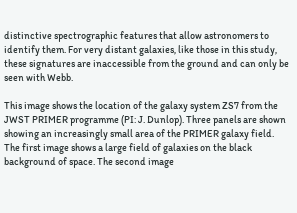distinctive spectrographic features that allow astronomers to identify them. For very distant galaxies, like those in this study, these signatures are inaccessible from the ground and can only be seen with Webb.

This image shows the location of the galaxy system ZS7 from the JWST PRIMER programme (PI: J. Dunlop). Three panels are shown showing an increasingly small area of the PRIMER galaxy field. The first image shows a large field of galaxies on the black background of space. The second image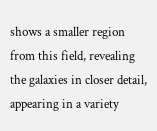shows a smaller region from this field, revealing the galaxies in closer detail, appearing in a variety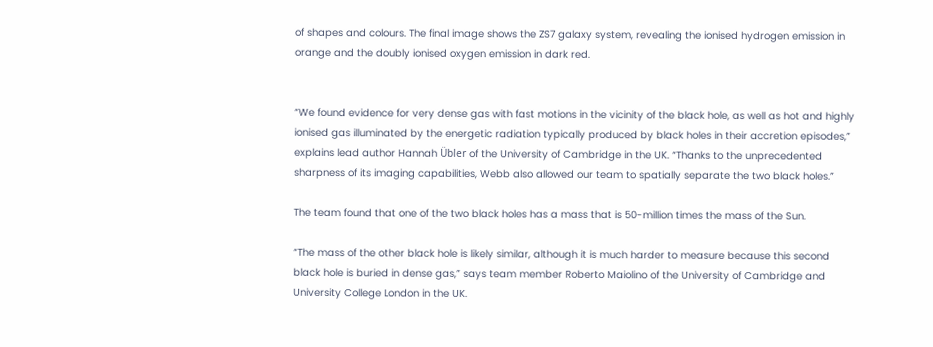of shapes and colours. The final image shows the ZS7 galaxy system, revealing the ionised hydrogen emission in orange and the doubly ionised oxygen emission in dark red.


“We found evidence for very dense gas with fast motions in the vicinity of the black hole, as well as hot and highly ionised gas illuminated by the energetic radiation typically produced by black holes in their accretion episodes,” explains lead author Hannah Übler of the University of Cambridge in the UK. “Thanks to the unprecedented sharpness of its imaging capabilities, Webb also allowed our team to spatially separate the two black holes.”

The team found that one of the two black holes has a mass that is 50-million times the mass of the Sun.

“The mass of the other black hole is likely similar, although it is much harder to measure because this second black hole is buried in dense gas,” says team member Roberto Maiolino of the University of Cambridge and University College London in the UK.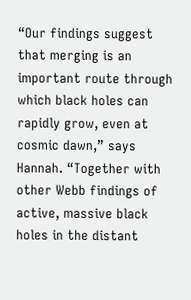“Our findings suggest that merging is an important route through which black holes can rapidly grow, even at cosmic dawn,” says Hannah. “Together with other Webb findings of active, massive black holes in the distant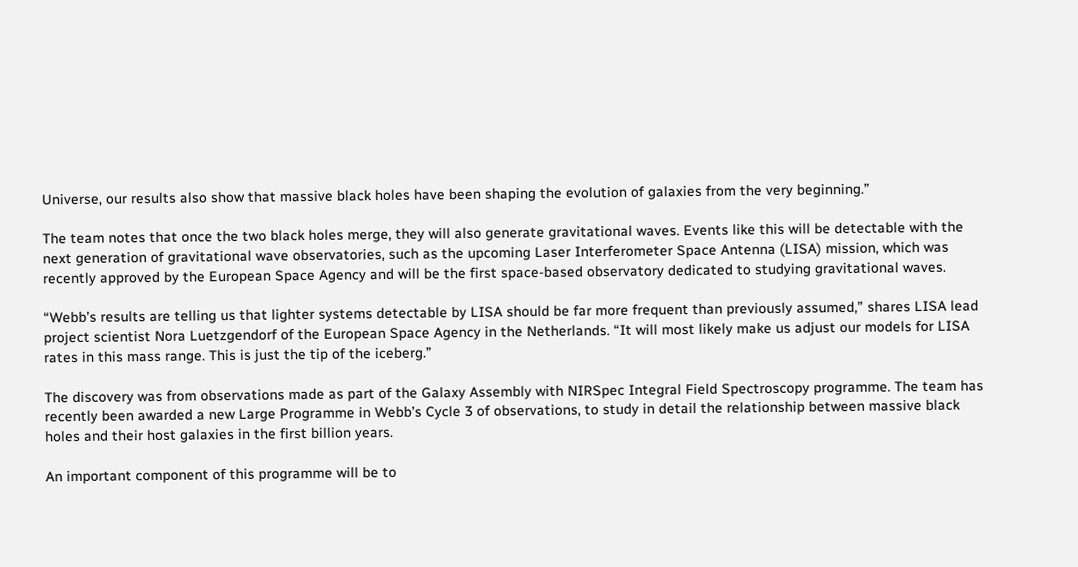Universe, our results also show that massive black holes have been shaping the evolution of galaxies from the very beginning.”

The team notes that once the two black holes merge, they will also generate gravitational waves. Events like this will be detectable with the next generation of gravitational wave observatories, such as the upcoming Laser Interferometer Space Antenna (LISA) mission, which was recently approved by the European Space Agency and will be the first space-based observatory dedicated to studying gravitational waves.

“Webb’s results are telling us that lighter systems detectable by LISA should be far more frequent than previously assumed,” shares LISA lead project scientist Nora Luetzgendorf of the European Space Agency in the Netherlands. “It will most likely make us adjust our models for LISA rates in this mass range. This is just the tip of the iceberg.”

The discovery was from observations made as part of the Galaxy Assembly with NIRSpec Integral Field Spectroscopy programme. The team has recently been awarded a new Large Programme in Webb’s Cycle 3 of observations, to study in detail the relationship between massive black holes and their host galaxies in the first billion years.

An important component of this programme will be to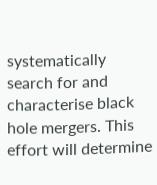systematically search for and characterise black hole mergers. This effort will determine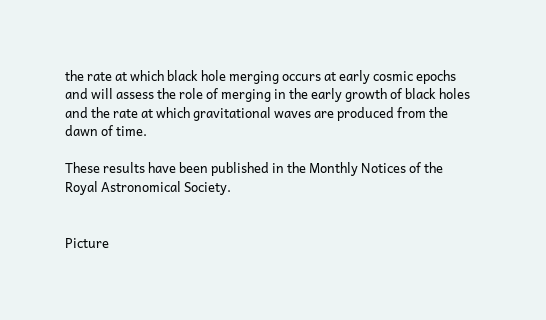the rate at which black hole merging occurs at early cosmic epochs and will assess the role of merging in the early growth of black holes and the rate at which gravitational waves are produced from the dawn of time.

These results have been published in the Monthly Notices of the Royal Astronomical Society.


Picture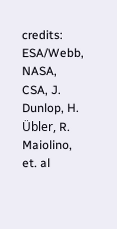credits: ESA/Webb, NASA, CSA, J. Dunlop, H. Übler, R. Maiolino, et. al